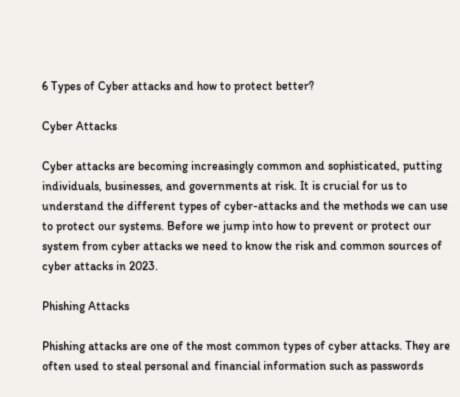6 Types of Cyber attacks and how to protect better?

Cyber Attacks

Cyber attacks are becoming increasingly common and sophisticated, putting individuals, businesses, and governments at risk. It is crucial for us to understand the different types of cyber-attacks and the methods we can use to protect our systems. Before we jump into how to prevent or protect our system from cyber attacks we need to know the risk and common sources of cyber attacks in 2023.

Phishing Attacks

Phishing attacks are one of the most common types of cyber attacks. They are often used to steal personal and financial information such as passwords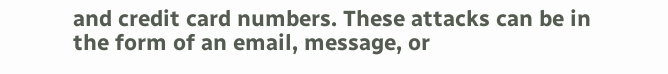and credit card numbers. These attacks can be in the form of an email, message, or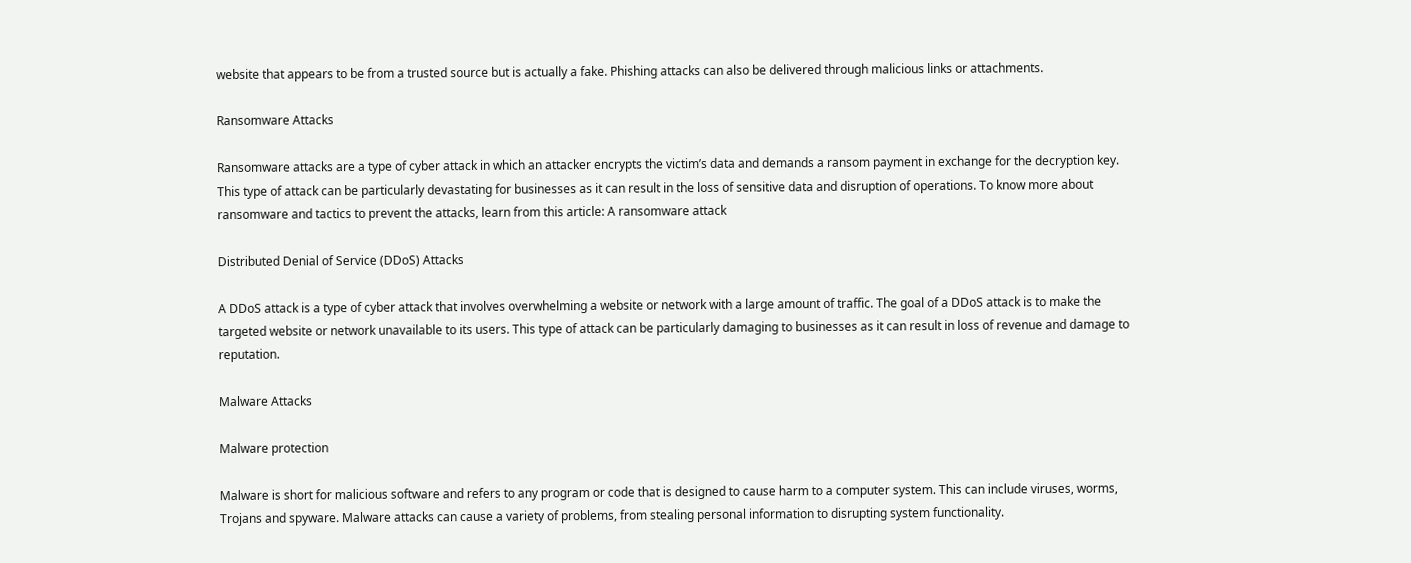website that appears to be from a trusted source but is actually a fake. Phishing attacks can also be delivered through malicious links or attachments.

Ransomware Attacks

Ransomware attacks are a type of cyber attack in which an attacker encrypts the victim’s data and demands a ransom payment in exchange for the decryption key. This type of attack can be particularly devastating for businesses as it can result in the loss of sensitive data and disruption of operations. To know more about ransomware and tactics to prevent the attacks, learn from this article: A ransomware attack

Distributed Denial of Service (DDoS) Attacks

A DDoS attack is a type of cyber attack that involves overwhelming a website or network with a large amount of traffic. The goal of a DDoS attack is to make the targeted website or network unavailable to its users. This type of attack can be particularly damaging to businesses as it can result in loss of revenue and damage to reputation.

Malware Attacks

Malware protection

Malware is short for malicious software and refers to any program or code that is designed to cause harm to a computer system. This can include viruses, worms, Trojans and spyware. Malware attacks can cause a variety of problems, from stealing personal information to disrupting system functionality.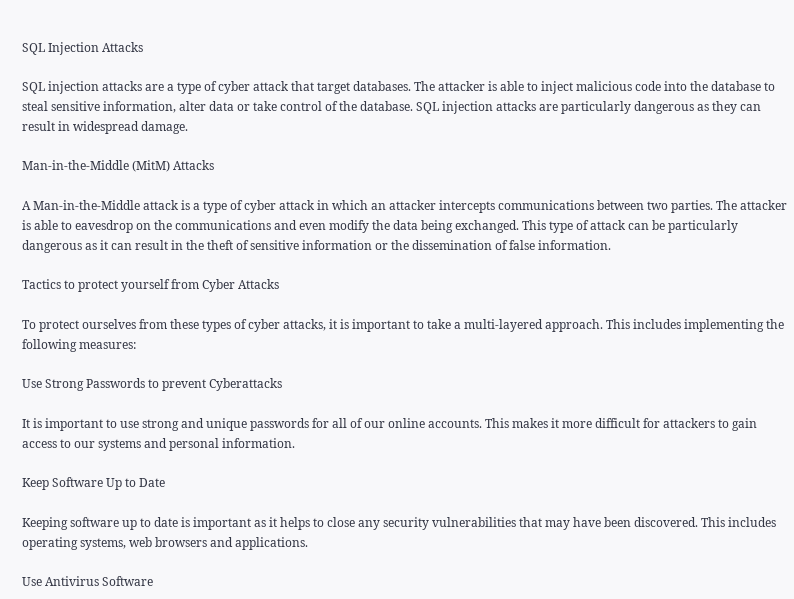SQL Injection Attacks

SQL injection attacks are a type of cyber attack that target databases. The attacker is able to inject malicious code into the database to steal sensitive information, alter data or take control of the database. SQL injection attacks are particularly dangerous as they can result in widespread damage.

Man-in-the-Middle (MitM) Attacks

A Man-in-the-Middle attack is a type of cyber attack in which an attacker intercepts communications between two parties. The attacker is able to eavesdrop on the communications and even modify the data being exchanged. This type of attack can be particularly dangerous as it can result in the theft of sensitive information or the dissemination of false information.

Tactics to protect yourself from Cyber Attacks

To protect ourselves from these types of cyber attacks, it is important to take a multi-layered approach. This includes implementing the following measures:

Use Strong Passwords to prevent Cyberattacks

It is important to use strong and unique passwords for all of our online accounts. This makes it more difficult for attackers to gain access to our systems and personal information.

Keep Software Up to Date

Keeping software up to date is important as it helps to close any security vulnerabilities that may have been discovered. This includes operating systems, web browsers and applications.

Use Antivirus Software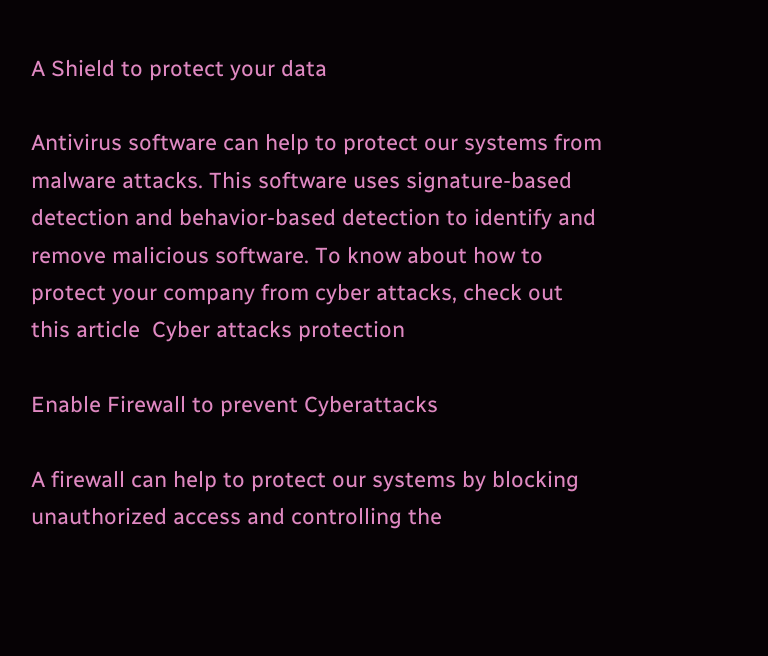A Shield to protect your data

Antivirus software can help to protect our systems from malware attacks. This software uses signature-based detection and behavior-based detection to identify and remove malicious software. To know about how to protect your company from cyber attacks, check out this article  Cyber attacks protection

Enable Firewall to prevent Cyberattacks

A firewall can help to protect our systems by blocking unauthorized access and controlling the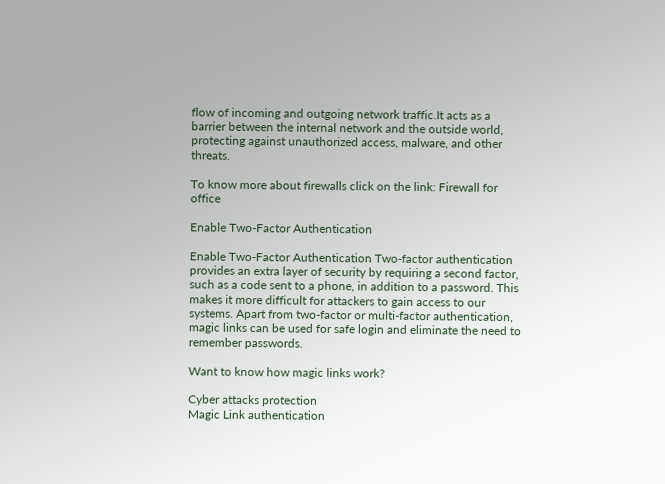flow of incoming and outgoing network traffic.It acts as a barrier between the internal network and the outside world, protecting against unauthorized access, malware, and other threats.

To know more about firewalls click on the link: Firewall for office

Enable Two-Factor Authentication

Enable Two-Factor Authentication Two-factor authentication provides an extra layer of security by requiring a second factor, such as a code sent to a phone, in addition to a password. This makes it more difficult for attackers to gain access to our systems. Apart from two-factor or multi-factor authentication, magic links can be used for safe login and eliminate the need to remember passwords.

Want to know how magic links work?

Cyber attacks protection
Magic Link authentication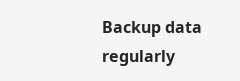Backup data regularly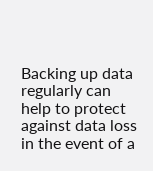Backing up data regularly can help to protect against data loss in the event of a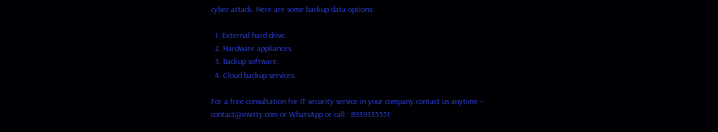cyber attack. Here are some backup data options:

  1. External hard drive.
  2. Hardware appliances.
  3. Backup software.
  4. Cloud backup services.

For a free consultation for IT security service in your company contact us anytime – contact@invitty.com or WhatsApp or call : 8939335551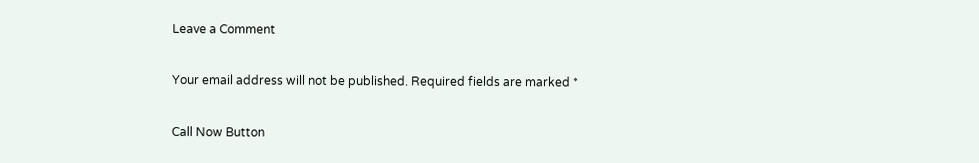Leave a Comment

Your email address will not be published. Required fields are marked *

Call Now Button